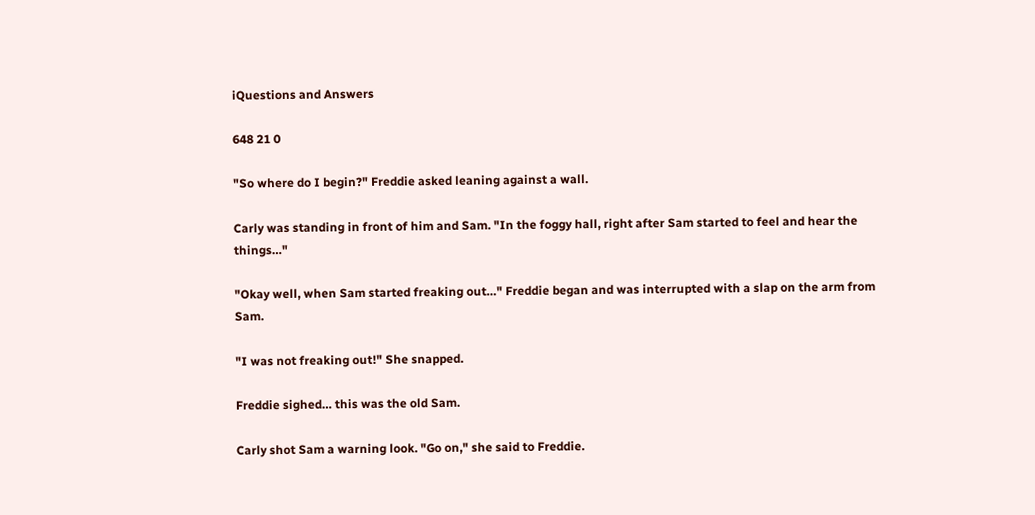iQuestions and Answers

648 21 0

"So where do I begin?" Freddie asked leaning against a wall.

Carly was standing in front of him and Sam. "In the foggy hall, right after Sam started to feel and hear the things…"

"Okay well, when Sam started freaking out…" Freddie began and was interrupted with a slap on the arm from Sam.

"I was not freaking out!" She snapped.

Freddie sighed… this was the old Sam.

Carly shot Sam a warning look. "Go on," she said to Freddie.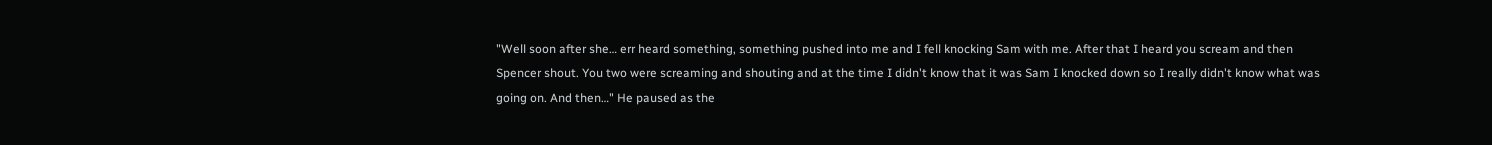"Well soon after she… err heard something, something pushed into me and I fell knocking Sam with me. After that I heard you scream and then Spencer shout. You two were screaming and shouting and at the time I didn't know that it was Sam I knocked down so I really didn't know what was going on. And then…" He paused as the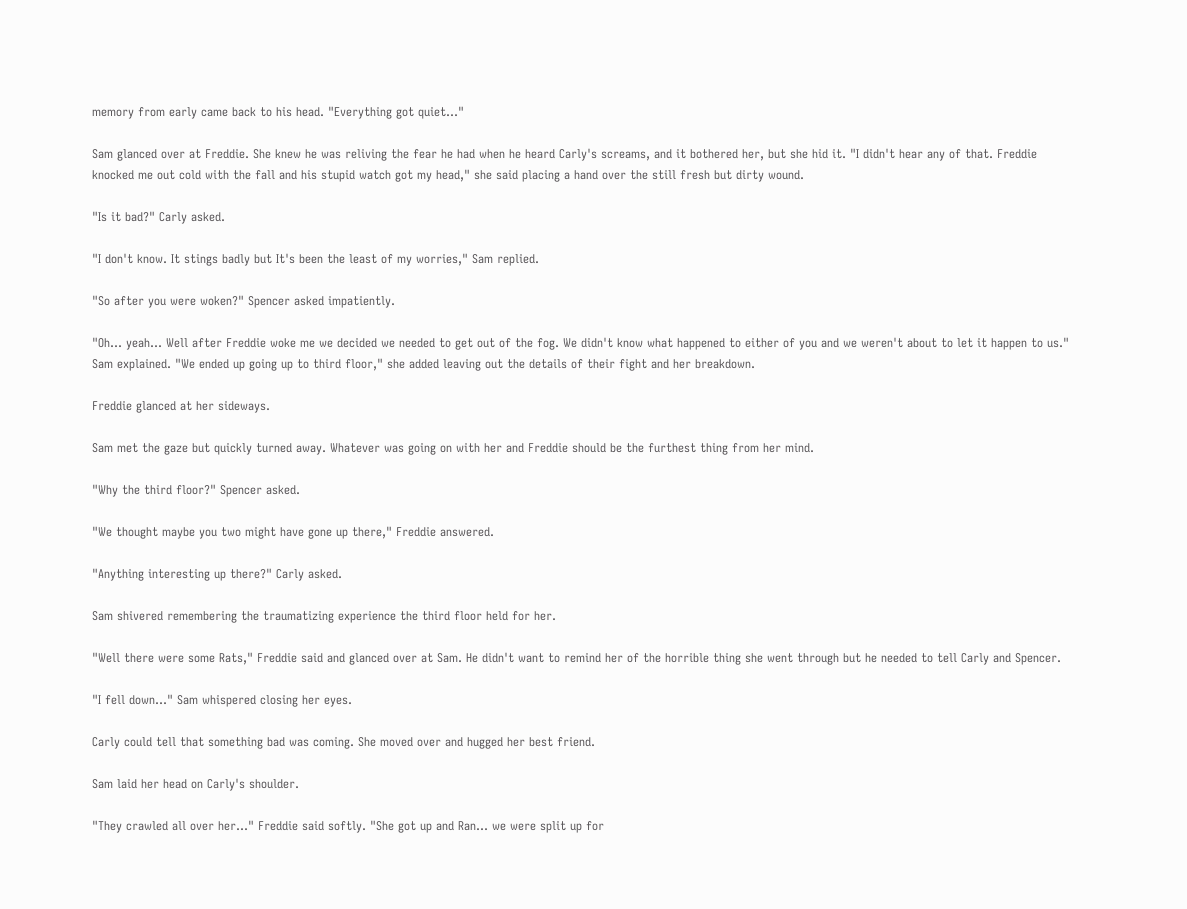memory from early came back to his head. "Everything got quiet…"

Sam glanced over at Freddie. She knew he was reliving the fear he had when he heard Carly's screams, and it bothered her, but she hid it. "I didn't hear any of that. Freddie knocked me out cold with the fall and his stupid watch got my head," she said placing a hand over the still fresh but dirty wound.

"Is it bad?" Carly asked.

"I don't know. It stings badly but It's been the least of my worries," Sam replied.

"So after you were woken?" Spencer asked impatiently.

"Oh… yeah… Well after Freddie woke me we decided we needed to get out of the fog. We didn't know what happened to either of you and we weren't about to let it happen to us." Sam explained. "We ended up going up to third floor," she added leaving out the details of their fight and her breakdown.

Freddie glanced at her sideways.

Sam met the gaze but quickly turned away. Whatever was going on with her and Freddie should be the furthest thing from her mind.

"Why the third floor?" Spencer asked.

"We thought maybe you two might have gone up there," Freddie answered.

"Anything interesting up there?" Carly asked.

Sam shivered remembering the traumatizing experience the third floor held for her.

"Well there were some Rats," Freddie said and glanced over at Sam. He didn't want to remind her of the horrible thing she went through but he needed to tell Carly and Spencer.

"I fell down…" Sam whispered closing her eyes.

Carly could tell that something bad was coming. She moved over and hugged her best friend.

Sam laid her head on Carly's shoulder.

"They crawled all over her…" Freddie said softly. "She got up and Ran… we were split up for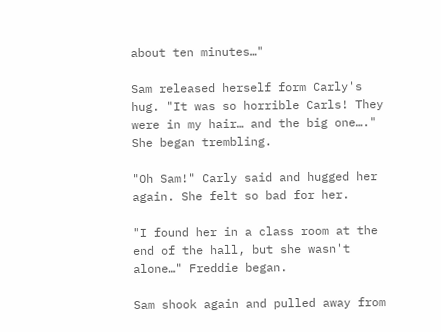about ten minutes…"

Sam released herself form Carly's hug. "It was so horrible Carls! They were in my hair… and the big one…." She began trembling.

"Oh Sam!" Carly said and hugged her again. She felt so bad for her.

"I found her in a class room at the end of the hall, but she wasn't alone…" Freddie began.

Sam shook again and pulled away from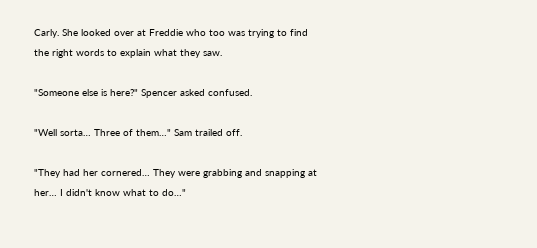Carly. She looked over at Freddie who too was trying to find the right words to explain what they saw.

"Someone else is here?" Spencer asked confused.

"Well sorta… Three of them…" Sam trailed off.

"They had her cornered… They were grabbing and snapping at her… I didn't know what to do…"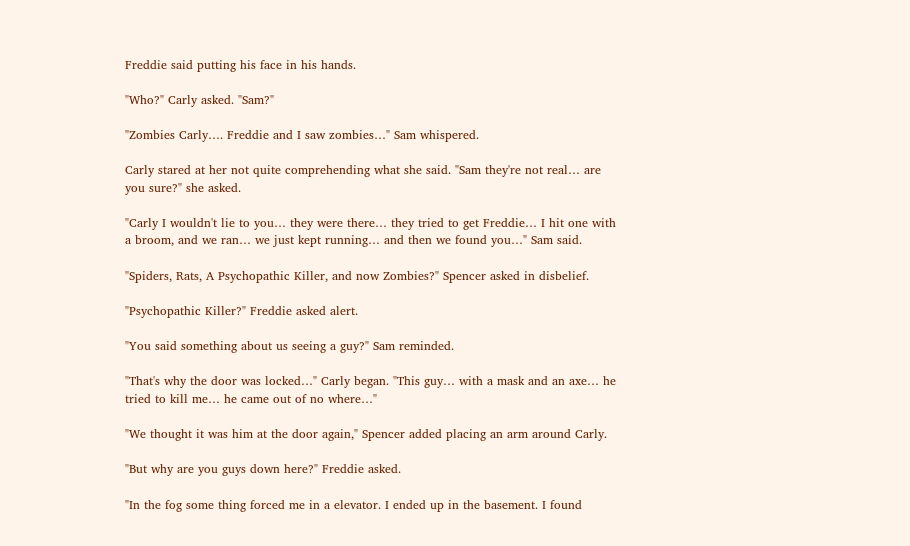Freddie said putting his face in his hands.

"Who?" Carly asked. "Sam?"

"Zombies Carly…. Freddie and I saw zombies…" Sam whispered.

Carly stared at her not quite comprehending what she said. "Sam they're not real… are you sure?" she asked.

"Carly I wouldn't lie to you… they were there… they tried to get Freddie… I hit one with a broom, and we ran… we just kept running… and then we found you…" Sam said.

"Spiders, Rats, A Psychopathic Killer, and now Zombies?" Spencer asked in disbelief.

"Psychopathic Killer?" Freddie asked alert.

"You said something about us seeing a guy?" Sam reminded.

"That's why the door was locked…" Carly began. "This guy… with a mask and an axe… he tried to kill me… he came out of no where…"

"We thought it was him at the door again," Spencer added placing an arm around Carly.

"But why are you guys down here?" Freddie asked.

"In the fog some thing forced me in a elevator. I ended up in the basement. I found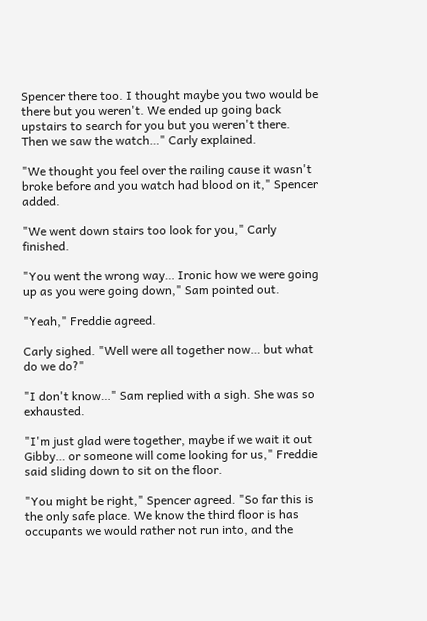Spencer there too. I thought maybe you two would be there but you weren't. We ended up going back upstairs to search for you but you weren't there. Then we saw the watch…" Carly explained.

"We thought you feel over the railing cause it wasn't broke before and you watch had blood on it," Spencer added.

"We went down stairs too look for you," Carly finished.

"You went the wrong way… Ironic how we were going up as you were going down," Sam pointed out.

"Yeah," Freddie agreed.

Carly sighed. "Well were all together now… but what do we do?"

"I don't know…" Sam replied with a sigh. She was so exhausted.

"I'm just glad were together, maybe if we wait it out Gibby… or someone will come looking for us," Freddie said sliding down to sit on the floor.

"You might be right," Spencer agreed. "So far this is the only safe place. We know the third floor is has occupants we would rather not run into, and the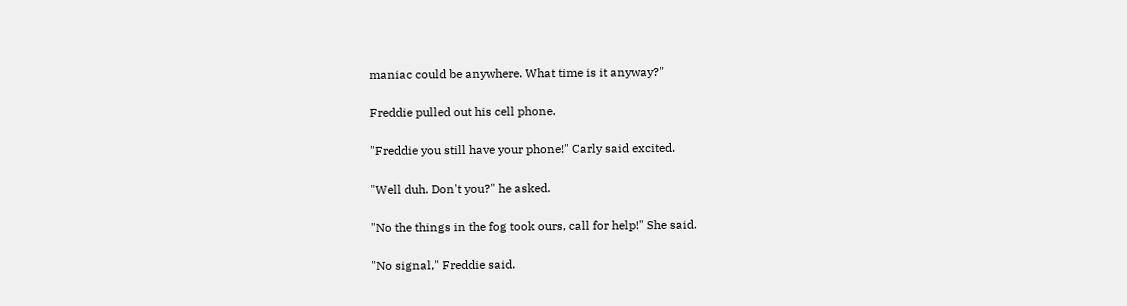maniac could be anywhere. What time is it anyway?"

Freddie pulled out his cell phone.

"Freddie you still have your phone!" Carly said excited.

"Well duh. Don't you?" he asked.

"No the things in the fog took ours, call for help!" She said.

"No signal," Freddie said.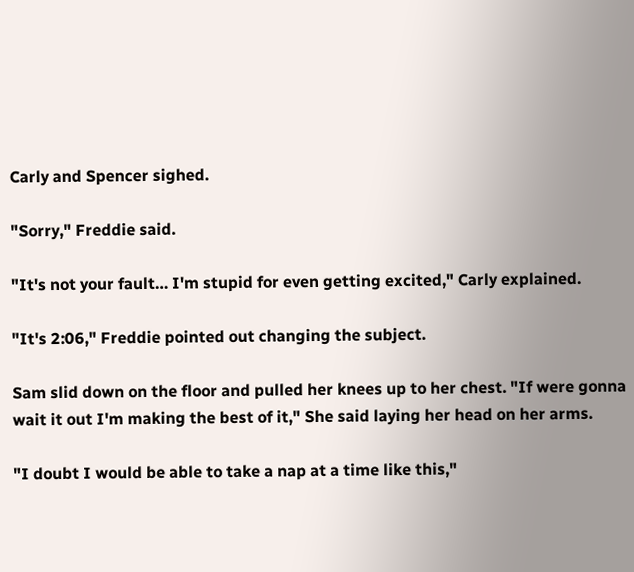Carly and Spencer sighed.

"Sorry," Freddie said.

"It's not your fault… I'm stupid for even getting excited," Carly explained.

"It's 2:06," Freddie pointed out changing the subject.

Sam slid down on the floor and pulled her knees up to her chest. "If were gonna wait it out I'm making the best of it," She said laying her head on her arms.

"I doubt I would be able to take a nap at a time like this,"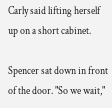Carly said lifting herself up on a short cabinet.

Spencer sat down in front of the door. "So we wait,"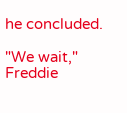he concluded.

"We wait," Freddie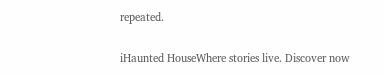repeated.

iHaunted HouseWhere stories live. Discover now